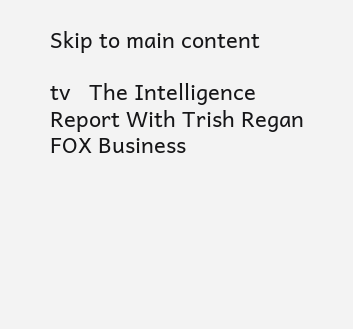Skip to main content

tv   The Intelligence Report With Trish Regan  FOX Business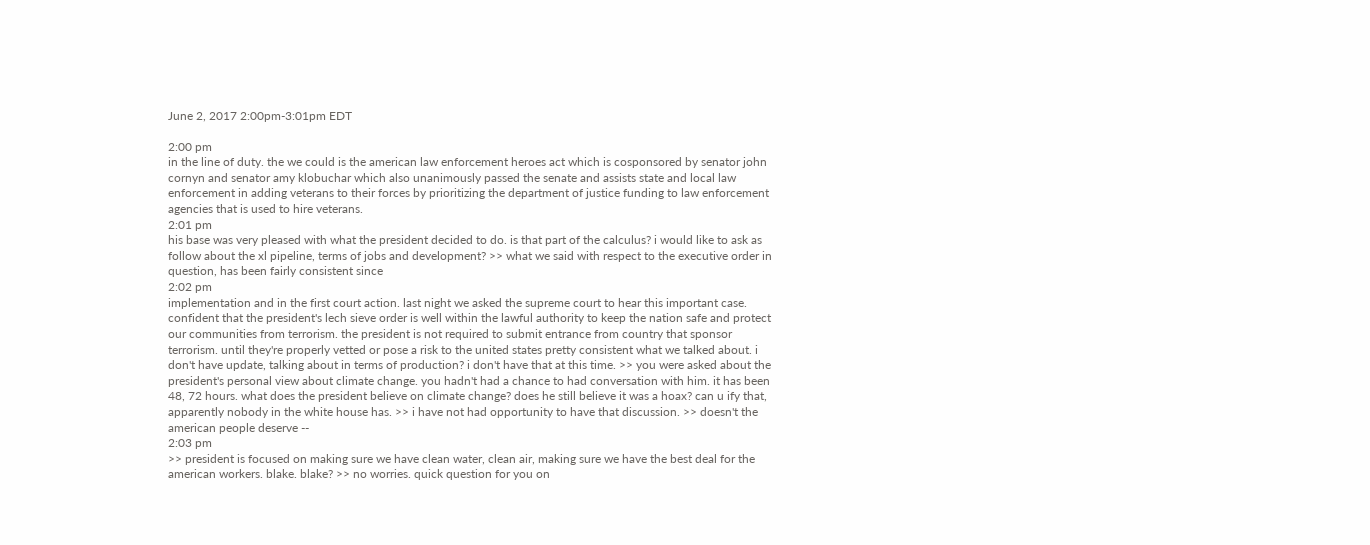June 2, 2017 2:00pm-3:01pm EDT

2:00 pm
in the line of duty. the we could is the american law enforcement heroes act which is cosponsored by senator john cornyn and senator amy klobuchar which also unanimously passed the senate and assists state and local law enforcement in adding veterans to their forces by prioritizing the department of justice funding to law enforcement agencies that is used to hire veterans.
2:01 pm
his base was very pleased with what the president decided to do. is that part of the calculus? i would like to ask as follow about the xl pipeline, terms of jobs and development? >> what we said with respect to the executive order in question, has been fairly consistent since
2:02 pm
implementation and in the first court action. last night we asked the supreme court to hear this important case. confident that the president's lech sieve order is well within the lawful authority to keep the nation safe and protect our communities from terrorism. the president is not required to submit entrance from country that sponsor terrorism. until they're properly vetted or pose a risk to the united states pretty consistent what we talked about. i don't have update, talking about in terms of production? i don't have that at this time. >> you were asked about the president's personal view about climate change. you hadn't had a chance to had conversation with him. it has been 48, 72 hours. what does the president believe on climate change? does he still believe it was a hoax? can u ify that, apparently nobody in the white house has. >> i have not had opportunity to have that discussion. >> doesn't the american people deserve --
2:03 pm
>> president is focused on making sure we have clean water, clean air, making sure we have the best deal for the american workers. blake. blake? >> no worries. quick question for you on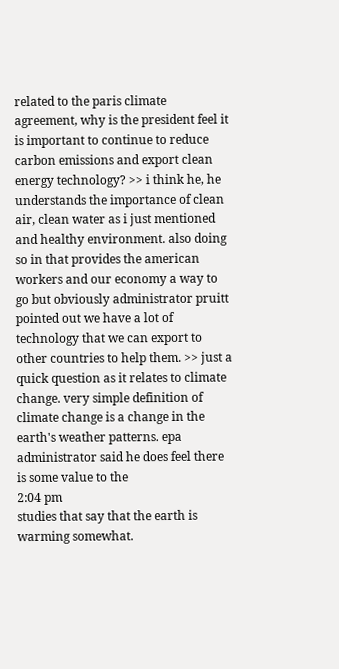related to the paris climate agreement, why is the president feel it is important to continue to reduce carbon emissions and export clean energy technology? >> i think he, he understands the importance of clean air, clean water as i just mentioned and healthy environment. also doing so in that provides the american workers and our economy a way to go but obviously administrator pruitt pointed out we have a lot of technology that we can export to other countries to help them. >> just a quick question as it relates to climate change. very simple definition of climate change is a change in the earth's weather patterns. epa administrator said he does feel there is some value to the
2:04 pm
studies that say that the earth is warming somewhat.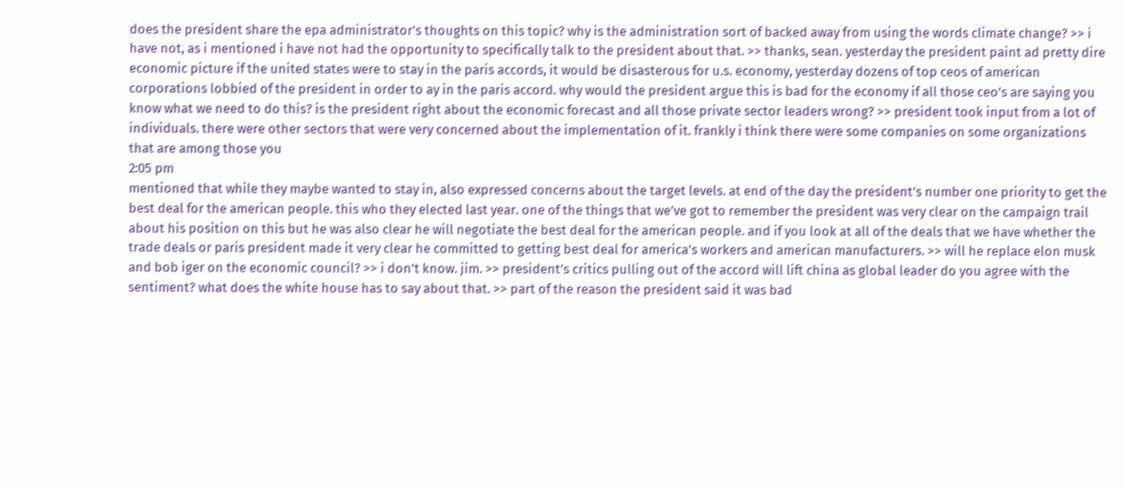does the president share the epa administrator's thoughts on this topic? why is the administration sort of backed away from using the words climate change? >> i have not, as i mentioned i have not had the opportunity to specifically talk to the president about that. >> thanks, sean. yesterday the president paint ad pretty dire economic picture if the united states were to stay in the paris accords, it would be disasterous for u.s. economy, yesterday dozens of top ceos of american corporations lobbied of the president in order to ay in the paris accord. why would the president argue this is bad for the economy if all those ceo's are saying you know what we need to do this? is the president right about the economic forecast and all those private sector leaders wrong? >> president took input from a lot of individuals. there were other sectors that were very concerned about the implementation of it. frankly i think there were some companies on some organizations that are among those you
2:05 pm
mentioned that while they maybe wanted to stay in, also expressed concerns about the target levels. at end of the day the president's number one priority to get the best deal for the american people. this who they elected last year. one of the things that we've got to remember the president was very clear on the campaign trail about his position on this but he was also clear he will negotiate the best deal for the american people. and if you look at all of the deals that we have whether the trade deals or paris president made it very clear he committed to getting best deal for america's workers and american manufacturers. >> will he replace elon musk and bob iger on the economic council? >> i don't know. jim. >> president's critics pulling out of the accord will lift china as global leader do you agree with the sentiment? what does the white house has to say about that. >> part of the reason the president said it was bad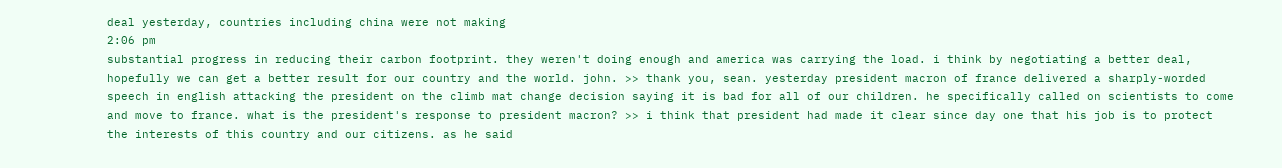deal yesterday, countries including china were not making
2:06 pm
substantial progress in reducing their carbon footprint. they weren't doing enough and america was carrying the load. i think by negotiating a better deal, hopefully we can get a better result for our country and the world. john. >> thank you, sean. yesterday president macron of france delivered a sharply-worded speech in english attacking the president on the climb mat change decision saying it is bad for all of our children. he specifically called on scientists to come and move to france. what is the president's response to president macron? >> i think that president had made it clear since day one that his job is to protect the interests of this country and our citizens. as he said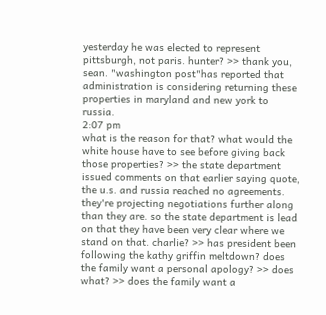yesterday he was elected to represent pittsburgh, not paris. hunter? >> thank you, sean. "washington post"has reported that administration is considering returning these properties in maryland and new york to russia.
2:07 pm
what is the reason for that? what would the white house have to see before giving back those properties? >> the state department issued comments on that earlier saying quote, the u.s. and russia reached no agreements. they're projecting negotiations further along than they are. so the state department is lead on that they have been very clear where we stand on that. charlie? >> has president been following the kathy griffin meltdown? does the family want a personal apology? >> does what? >> does the family want a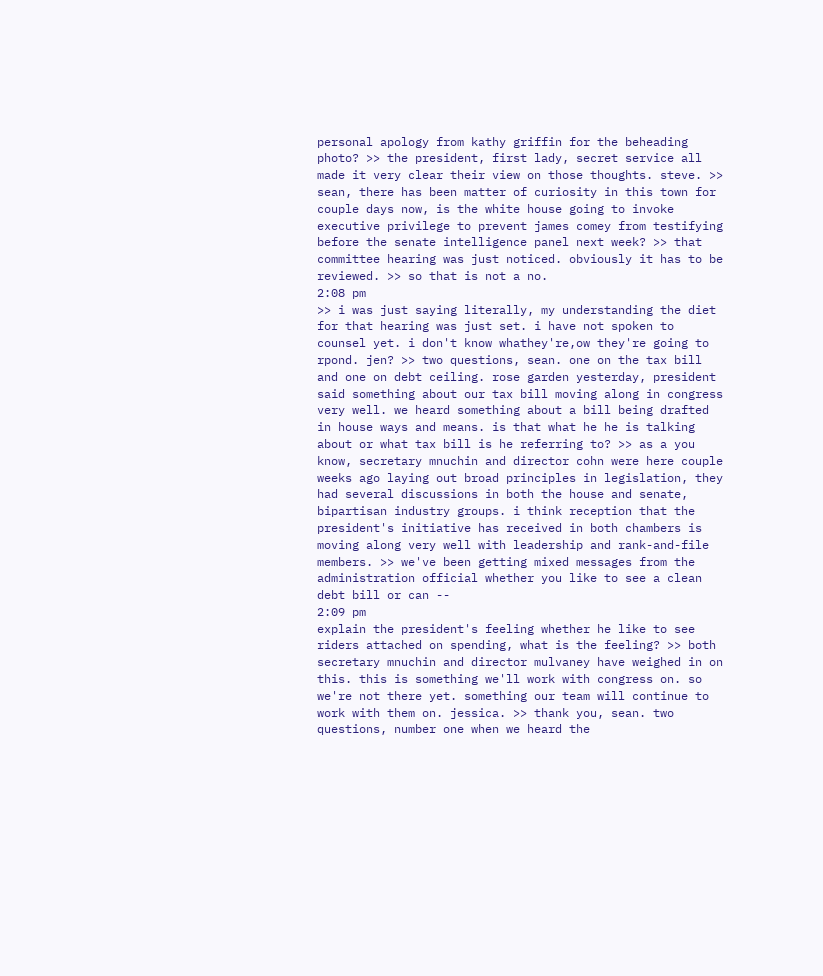personal apology from kathy griffin for the beheading photo? >> the president, first lady, secret service all made it very clear their view on those thoughts. steve. >> sean, there has been matter of curiosity in this town for couple days now, is the white house going to invoke executive privilege to prevent james comey from testifying before the senate intelligence panel next week? >> that committee hearing was just noticed. obviously it has to be reviewed. >> so that is not a no.
2:08 pm
>> i was just saying literally, my understanding the diet for that hearing was just set. i have not spoken to counsel yet. i don't know whathey're,ow they're going to rpond. jen? >> two questions, sean. one on the tax bill and one on debt ceiling. rose garden yesterday, president said something about our tax bill moving along in congress very well. we heard something about a bill being drafted in house ways and means. is that what he he is talking about or what tax bill is he referring to? >> as a you know, secretary mnuchin and director cohn were here couple weeks ago laying out broad principles in legislation, they had several discussions in both the house and senate, bipartisan industry groups. i think reception that the president's initiative has received in both chambers is moving along very well with leadership and rank-and-file members. >> we've been getting mixed messages from the administration official whether you like to see a clean debt bill or can --
2:09 pm
explain the president's feeling whether he like to see riders attached on spending, what is the feeling? >> both secretary mnuchin and director mulvaney have weighed in on this. this is something we'll work with congress on. so we're not there yet. something our team will continue to work with them on. jessica. >> thank you, sean. two questions, number one when we heard the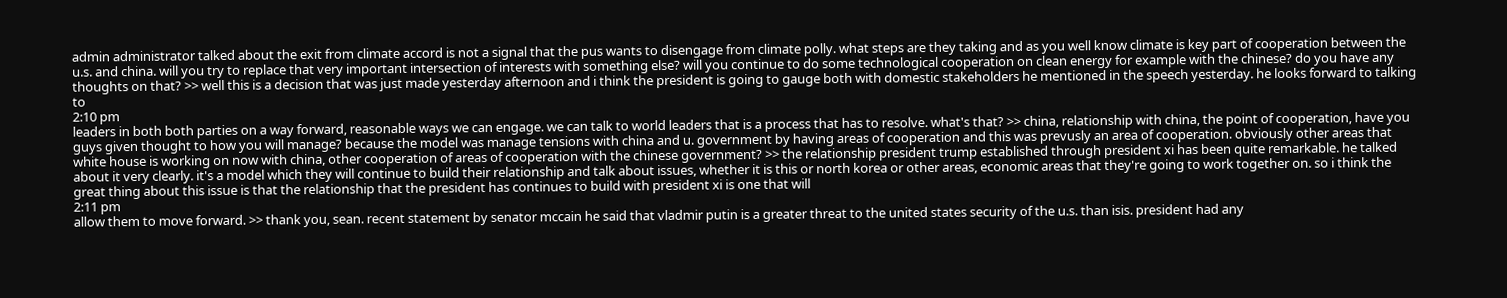admin administrator talked about the exit from climate accord is not a signal that the pus wants to disengage from climate polly. what steps are they taking and as you well know climate is key part of cooperation between the u.s. and china. will you try to replace that very important intersection of interests with something else? will you continue to do some technological cooperation on clean energy for example with the chinese? do you have any thoughts on that? >> well this is a decision that was just made yesterday afternoon and i think the president is going to gauge both with domestic stakeholders he mentioned in the speech yesterday. he looks forward to talking to
2:10 pm
leaders in both both parties on a way forward, reasonable ways we can engage. we can talk to world leaders that is a process that has to resolve. what's that? >> china, relationship with china, the point of cooperation, have you guys given thought to how you will manage? because the model was manage tensions with china and u. government by having areas of cooperation and this was prevusly an area of cooperation. obviously other areas that white house is working on now with china, other cooperation of areas of cooperation with the chinese government? >> the relationship president trump established through president xi has been quite remarkable. he talked about it very clearly. it's a model which they will continue to build their relationship and talk about issues, whether it is this or north korea or other areas, economic areas that they're going to work together on. so i think the great thing about this issue is that the relationship that the president has continues to build with president xi is one that will
2:11 pm
allow them to move forward. >> thank you, sean. recent statement by senator mccain he said that vladmir putin is a greater threat to the united states security of the u.s. than isis. president had any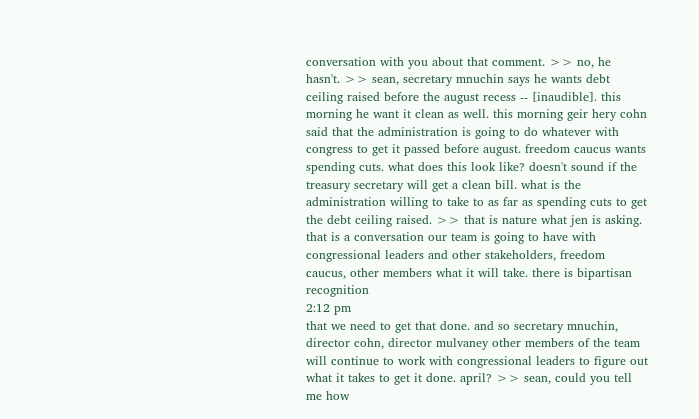conversation with you about that comment. >> no, he hasn't. >> sean, secretary mnuchin says he wants debt ceiling raised before the august recess -- [inaudible]. this morning he want it clean as well. this morning geir hery cohn said that the administration is going to do whatever with congress to get it passed before august. freedom caucus wants spending cuts. what does this look like? doesn't sound if the treasury secretary will get a clean bill. what is the administration willing to take to as far as spending cuts to get the debt ceiling raised. >> that is nature what jen is asking. that is a conversation our team is going to have with congressional leaders and other stakeholders, freedom caucus, other members what it will take. there is bipartisan recognition
2:12 pm
that we need to get that done. and so secretary mnuchin, director cohn, director mulvaney other members of the team will continue to work with congressional leaders to figure out what it takes to get it done. april? >> sean, could you tell me how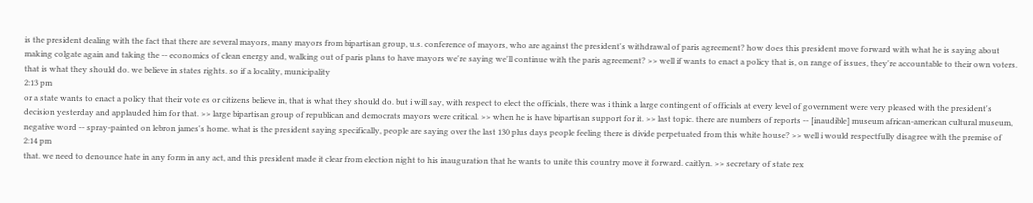is the president dealing with the fact that there are several mayors, many mayors from bipartisan group, u.s. conference of mayors, who are against the president's withdrawal of paris agreement? how does this president move forward with what he is saying about making colgate again and taking the -- economics of clean energy and, walking out of paris plans to have mayors we're saying we'll continue with the paris agreement? >> well if wants to enact a policy that is, on range of issues, they're accountable to their own voters. that is what they should do. we believe in states rights. so if a locality, municipality
2:13 pm
or a state wants to enact a policy that their vote es or citizens believe in, that is what they should do. but i will say, with respect to elect the officials, there was i think a large contingent of officials at every level of government were very pleased with the president's decision yesterday and applauded him for that. >> large bipartisan group of republican and democrats mayors were critical. >> when he is have bipartisan support for it. >> last topic. there are numbers of reports -- [inaudible] museum african-american cultural museum, negative word -- spray-painted on lebron james's home. what is the president saying specifically, people are saying over the last 130 plus days people feeling there is divide perpetuated from this white house? >> well i would respectfully disagree with the premise of
2:14 pm
that. we need to denounce hate in any form in any act, and this president made it clear from election night to his inauguration that he wants to unite this country move it forward. caitlyn. >> secretary of state rex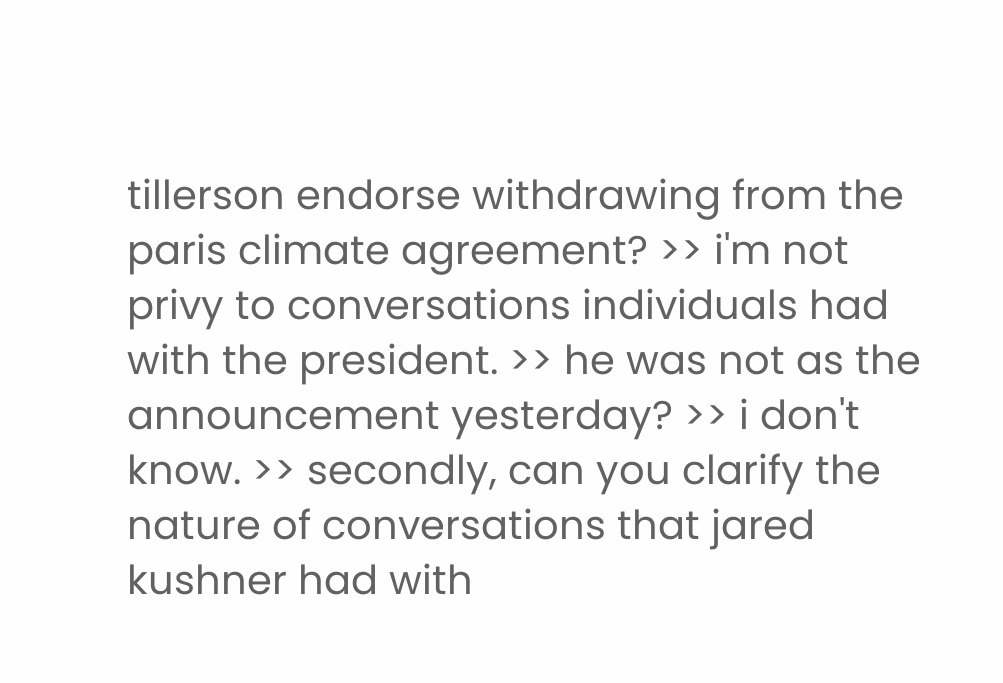tillerson endorse withdrawing from the paris climate agreement? >> i'm not privy to conversations individuals had with the president. >> he was not as the announcement yesterday? >> i don't know. >> secondly, can you clarify the nature of conversations that jared kushner had with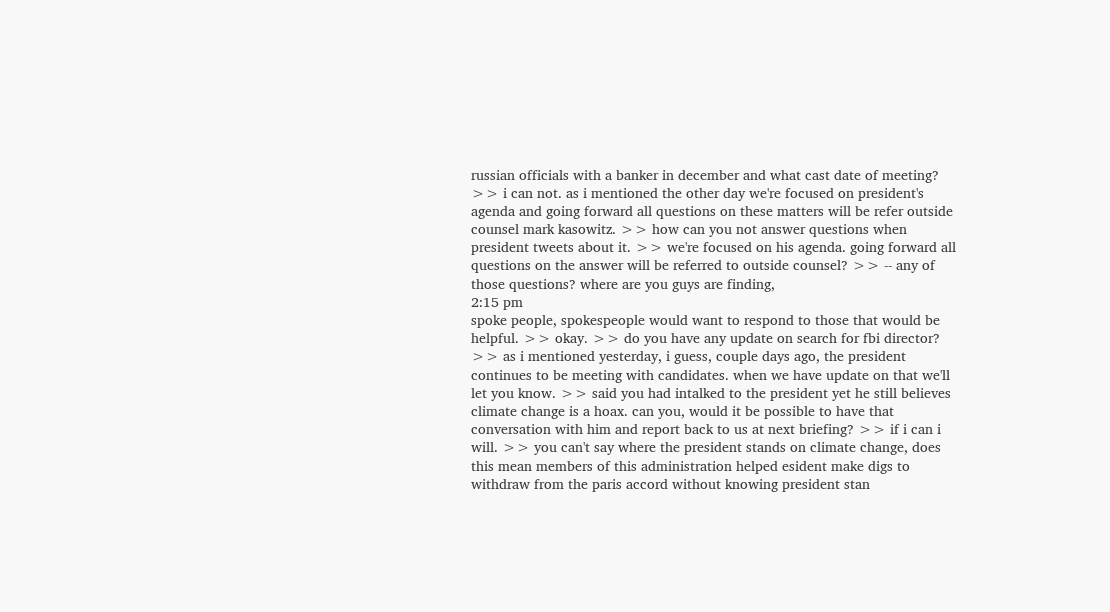russian officials with a banker in december and what cast date of meeting? >> i can not. as i mentioned the other day we're focused on president's agenda and going forward all questions on these matters will be refer outside counsel mark kasowitz. >> how can you not answer questions when president tweets about it. >> we're focused on his agenda. going forward all questions on the answer will be referred to outside counsel? >> -- any of those questions? where are you guys are finding,
2:15 pm
spoke people, spokespeople would want to respond to those that would be helpful. >> okay. >> do you have any update on search for fbi director? >> as i mentioned yesterday, i guess, couple days ago, the president continues to be meeting with candidates. when we have update on that we'll let you know. >> said you had intalked to the president yet he still believes climate change is a hoax. can you, would it be possible to have that conversation with him and report back to us at next briefing? >> if i can i will. >> you can't say where the president stands on climate change, does this mean members of this administration helped esident make digs to withdraw from the paris accord without knowing president stan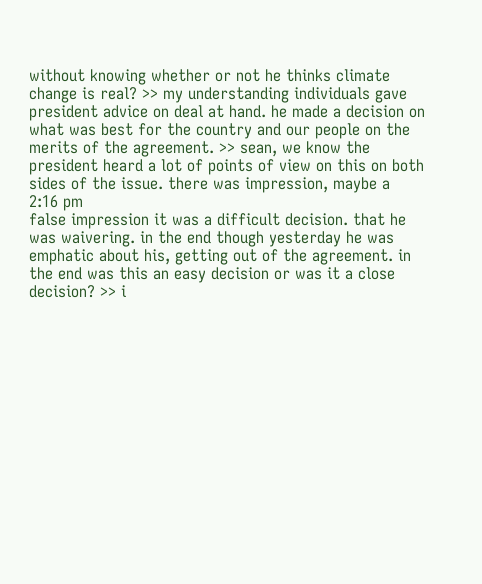without knowing whether or not he thinks climate change is real? >> my understanding individuals gave president advice on deal at hand. he made a decision on what was best for the country and our people on the merits of the agreement. >> sean, we know the president heard a lot of points of view on this on both sides of the issue. there was impression, maybe a
2:16 pm
false impression it was a difficult decision. that he was waivering. in the end though yesterday he was emphatic about his, getting out of the agreement. in the end was this an easy decision or was it a close decision? >> i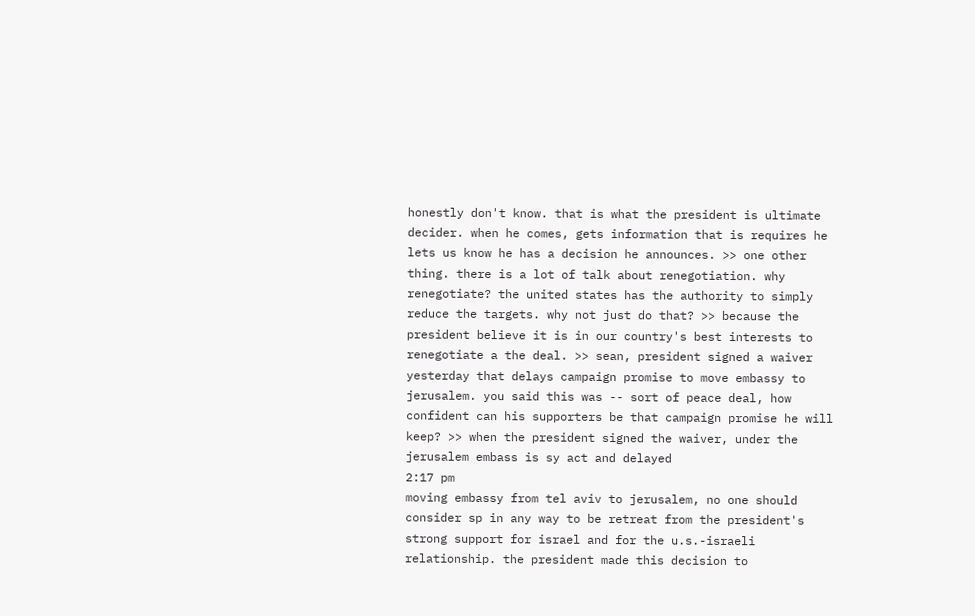honestly don't know. that is what the president is ultimate decider. when he comes, gets information that is requires he lets us know he has a decision he announces. >> one other thing. there is a lot of talk about renegotiation. why renegotiate? the united states has the authority to simply reduce the targets. why not just do that? >> because the president believe it is in our country's best interests to renegotiate a the deal. >> sean, president signed a waiver yesterday that delays campaign promise to move embassy to jerusalem. you said this was -- sort of peace deal, how confident can his supporters be that campaign promise he will keep? >> when the president signed the waiver, under the jerusalem embass is sy act and delayed
2:17 pm
moving embassy from tel aviv to jerusalem, no one should consider sp in any way to be retreat from the president's strong support for israel and for the u.s.-israeli relationship. the president made this decision to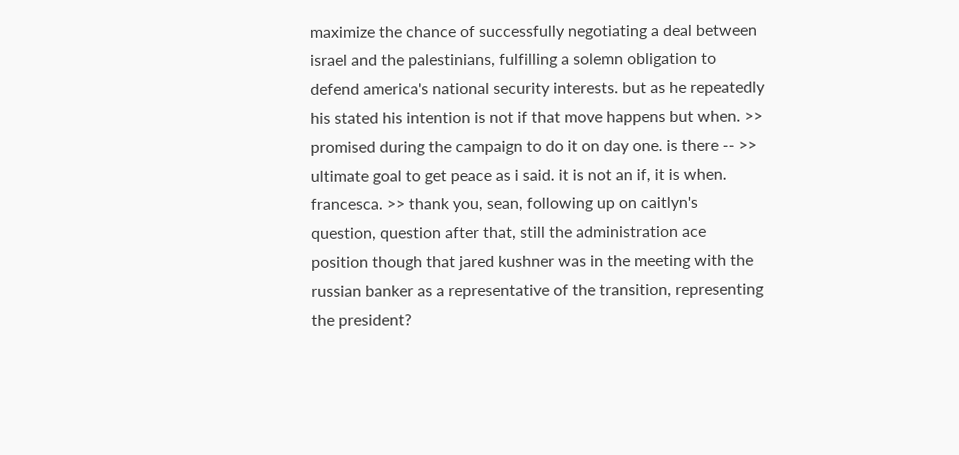maximize the chance of successfully negotiating a deal between israel and the palestinians, fulfilling a solemn obligation to defend america's national security interests. but as he repeatedly his stated his intention is not if that move happens but when. >> promised during the campaign to do it on day one. is there -- >> ultimate goal to get peace as i said. it is not an if, it is when. francesca. >> thank you, sean, following up on caitlyn's question, question after that, still the administration ace position though that jared kushner was in the meeting with the russian banker as a representative of the transition, representing the president?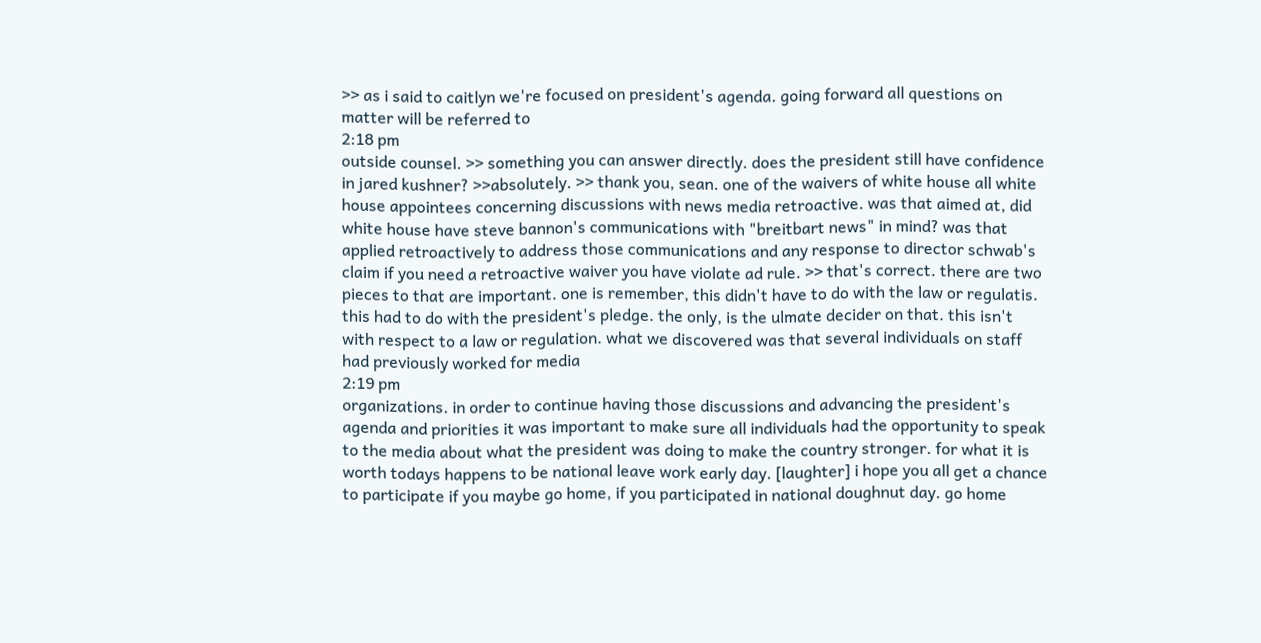>> as i said to caitlyn we're focused on president's agenda. going forward all questions on matter will be referred to
2:18 pm
outside counsel. >> something you can answer directly. does the president still have confidence in jared kushner? >>absolutely. >> thank you, sean. one of the waivers of white house all white house appointees concerning discussions with news media retroactive. was that aimed at, did white house have steve bannon's communications with "breitbart news" in mind? was that applied retroactively to address those communications and any response to director schwab's claim if you need a retroactive waiver you have violate ad rule. >> that's correct. there are two pieces to that are important. one is remember, this didn't have to do with the law or regulatis. this had to do with the president's pledge. the only, is the ulmate decider on that. this isn't with respect to a law or regulation. what we discovered was that several individuals on staff had previously worked for media
2:19 pm
organizations. in order to continue having those discussions and advancing the president's agenda and priorities it was important to make sure all individuals had the opportunity to speak to the media about what the president was doing to make the country stronger. for what it is worth todays happens to be national leave work early day. [laughter] i hope you all get a chance to participate if you maybe go home, if you participated in national doughnut day. go home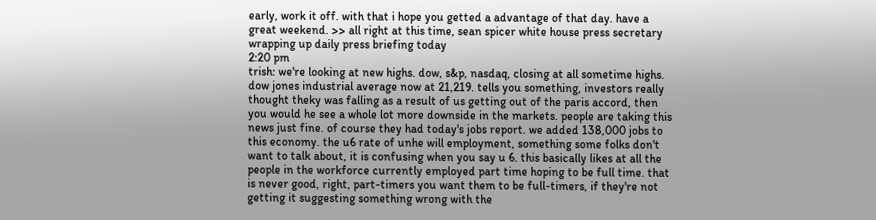early, work it off. with that i hope you getted a advantage of that day. have a great weekend. >> all right at this time, sean spicer white house press secretary wrapping up daily press briefing today
2:20 pm
trish: we're looking at new highs. dow, s&p, nasdaq, closing at all sometime highs. dow jones industrial average now at 21,219. tells you something, investors really thought theky was falling as a result of us getting out of the paris accord, then you would he see a whole lot more downside in the markets. people are taking this news just fine. of course they had today's jobs report. we added 138,000 jobs to this economy. the u6 rate of unhe will employment, something some folks don't want to talk about, it is confusing when you say u 6. this basically likes at all the people in the workforce currently employed part time hoping to be full time. that is never good, right, part-timers you want them to be full-timers, if they're not getting it suggesting something wrong with the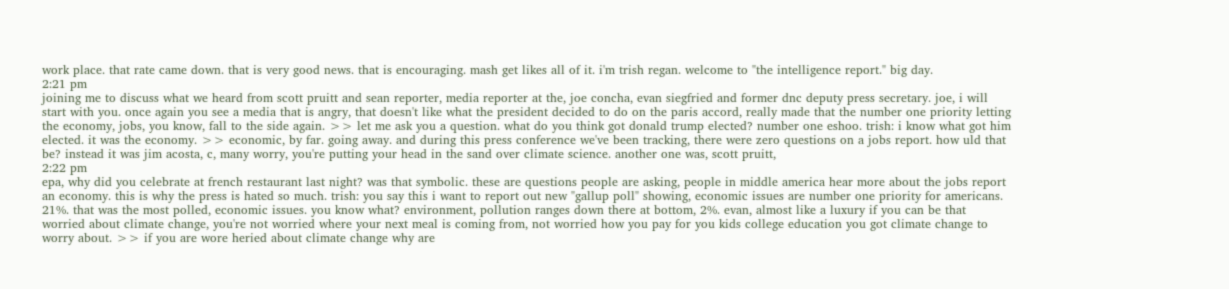work place. that rate came down. that is very good news. that is encouraging. mash get likes all of it. i'm trish regan. welcome to "the intelligence report." big day.
2:21 pm
joining me to discuss what we heard from scott pruitt and sean reporter, media reporter at the, joe concha, evan siegfried and former dnc deputy press secretary. joe, i will start with you. once again you see a media that is angry, that doesn't like what the president decided to do on the paris accord, really made that the number one priority letting the economy, jobs, you know, fall to the side again. >> let me ask you a question. what do you think got donald trump elected? number one eshoo. trish: i know what got him elected. it was the economy. >> economic, by far. going away. and during this press conference we've been tracking, there were zero questions on a jobs report. how uld that be? instead it was jim acosta, c, many worry, you're putting your head in the sand over climate science. another one was, scott pruitt,
2:22 pm
epa, why did you celebrate at french restaurant last night? was that symbolic. these are questions people are asking, people in middle america hear more about the jobs report an economy. this is why the press is hated so much. trish: you say this i want to report out new "gallup poll" showing, economic issues are number one priority for americans. 21%. that was the most polled, economic issues. you know what? environment, pollution ranges down there at bottom, 2%. evan, almost like a luxury if you can be that worried about climate change, you're not worried where your next meal is coming from, not worried how you pay for you kids college education you got climate change to worry about. >> if you are wore heried about climate change why are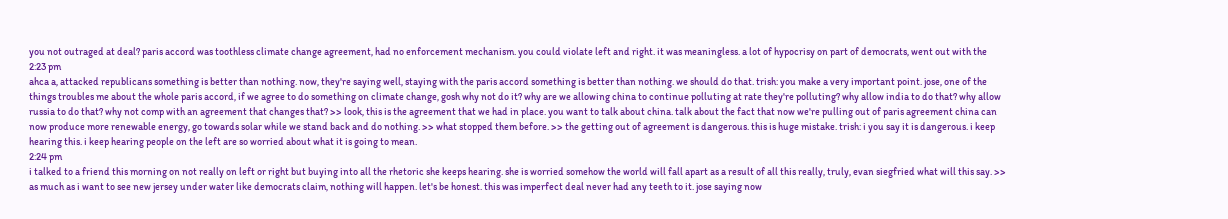you not outraged at deal? paris accord was toothless climate change agreement, had no enforcement mechanism. you could violate left and right. it was meaningless. a lot of hypocrisy on part of democrats, went out with the
2:23 pm
ahca a, attacked republicans something is better than nothing. now, they're saying well, staying with the paris accord something is better than nothing. we should do that. trish: you make a very important point. jose, one of the things troubles me about the whole paris accord, if we agree to do something on climate change, gosh why not do it? why are we allowing china to continue polluting at rate they're polluting? why allow india to do that? why allow russia to do that? why not comp with an agreement that changes that? >> look, this is the agreement that we had in place. you want to talk about china. talk about the fact that now we're pulling out of paris agreement china can now produce more renewable energy, go towards solar while we stand back and do nothing. >> what stopped them before. >> the getting out of agreement is dangerous. this is huge mistake. trish: i you say it is dangerous. i keep hearing this. i keep hearing people on the left are so worried about what it is going to mean.
2:24 pm
i talked to a friend this morning on not really on left or right but buying into all the rhetoric she keeps hearing. she is worried somehow the world will fall apart as a result of all this really, truly, evan siegfried what will this say. >> as much as i want to see new jersey under water like democrats claim, nothing will happen. let's be honest. this was imperfect deal never had any teeth to it. jose saying now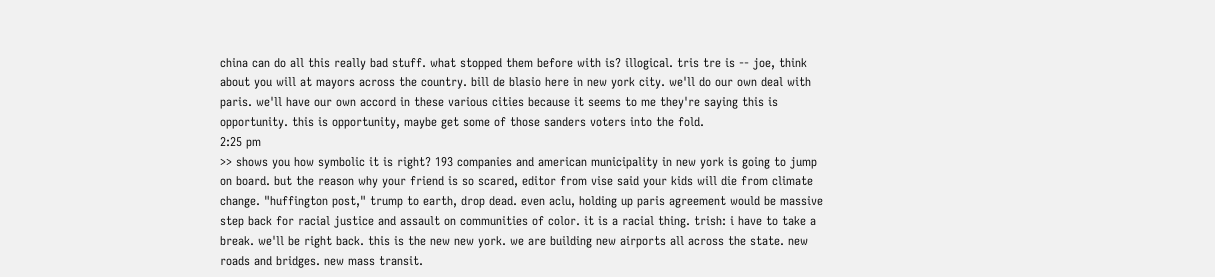china can do all this really bad stuff. what stopped them before with is? illogical. tris tre is -- joe, think about you will at mayors across the country. bill de blasio here in new york city. we'll do our own deal with paris. we'll have our own accord in these various cities because it seems to me they're saying this is opportunity. this is opportunity, maybe get some of those sanders voters into the fold.
2:25 pm
>> shows you how symbolic it is right? 193 companies and american municipality in new york is going to jump on board. but the reason why your friend is so scared, editor from vise said your kids will die from climate change. "huffington post," trump to earth, drop dead. even aclu, holding up paris agreement would be massive step back for racial justice and assault on communities of color. it is a racial thing. trish: i have to take a break. we'll be right back. this is the new new york. we are building new airports all across the state. new roads and bridges. new mass transit.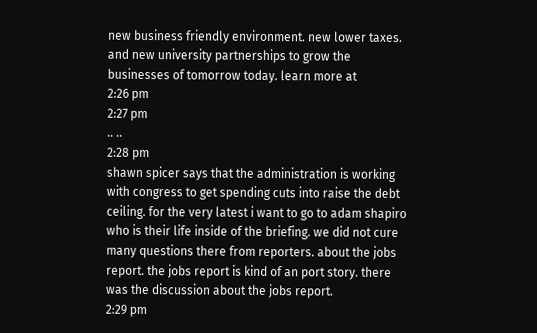new business friendly environment. new lower taxes. and new university partnerships to grow the businesses of tomorrow today. learn more at
2:26 pm
2:27 pm
.. ..
2:28 pm
shawn spicer says that the administration is working with congress to get spending cuts into raise the debt ceiling. for the very latest i want to go to adam shapiro who is their life inside of the briefing. we did not cure many questions there from reporters. about the jobs report. the jobs report is kind of an port story. there was the discussion about the jobs report.
2:29 pm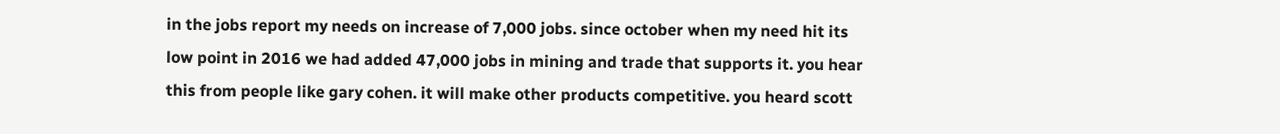in the jobs report my needs on increase of 7,000 jobs. since october when my need hit its low point in 2016 we had added 47,000 jobs in mining and trade that supports it. you hear this from people like gary cohen. it will make other products competitive. you heard scott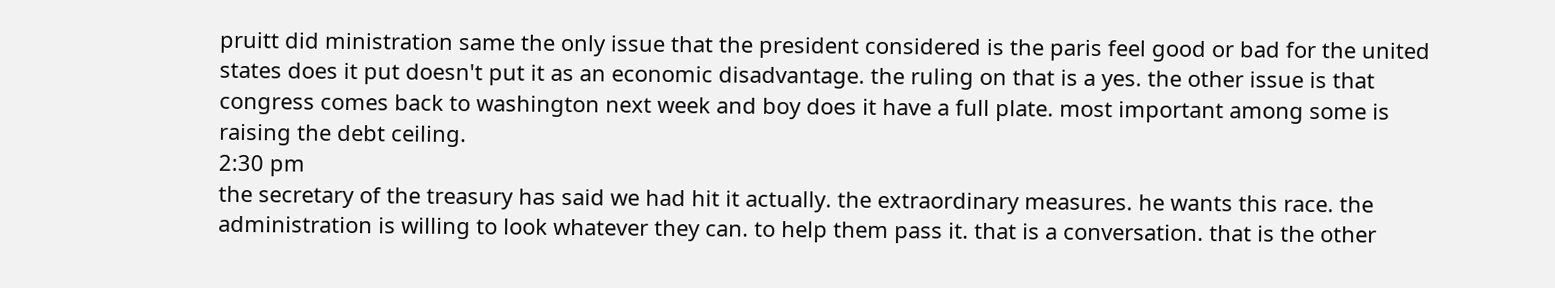pruitt did ministration same the only issue that the president considered is the paris feel good or bad for the united states does it put doesn't put it as an economic disadvantage. the ruling on that is a yes. the other issue is that congress comes back to washington next week and boy does it have a full plate. most important among some is raising the debt ceiling.
2:30 pm
the secretary of the treasury has said we had hit it actually. the extraordinary measures. he wants this race. the administration is willing to look whatever they can. to help them pass it. that is a conversation. that is the other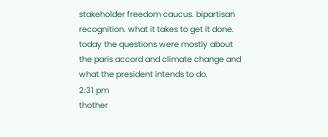stakeholder freedom caucus. bipartisan recognition. what it takes to get it done. today the questions were mostly about the paris accord and climate change and what the president intends to do.
2:31 pm
thother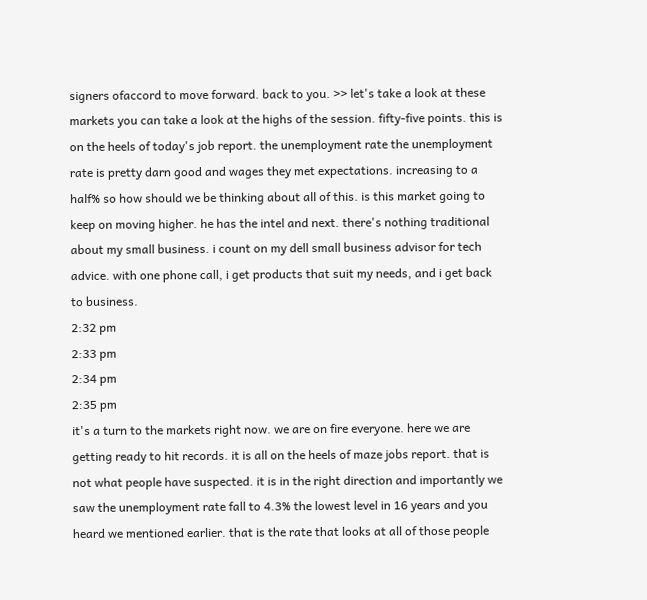signers ofaccord to move forward. back to you. >> let's take a look at these markets you can take a look at the highs of the session. fifty-five points. this is on the heels of today's job report. the unemployment rate the unemployment rate is pretty darn good and wages they met expectations. increasing to a half% so how should we be thinking about all of this. is this market going to keep on moving higher. he has the intel and next. there's nothing traditional about my small business. i count on my dell small business advisor for tech advice. with one phone call, i get products that suit my needs, and i get back to business.
2:32 pm
2:33 pm
2:34 pm
2:35 pm
it's a turn to the markets right now. we are on fire everyone. here we are getting ready to hit records. it is all on the heels of maze jobs report. that is not what people have suspected. it is in the right direction and importantly we saw the unemployment rate fall to 4.3% the lowest level in 16 years and you heard we mentioned earlier. that is the rate that looks at all of those people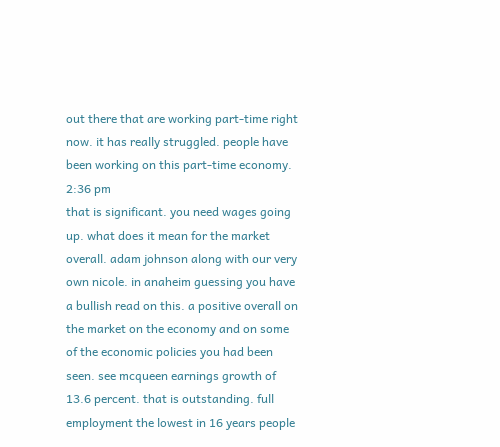out there that are working part-time right now. it has really struggled. people have been working on this part-time economy.
2:36 pm
that is significant. you need wages going up. what does it mean for the market overall. adam johnson along with our very own nicole. in anaheim guessing you have a bullish read on this. a positive overall on the market on the economy and on some of the economic policies you had been seen. see mcqueen earnings growth of 13.6 percent. that is outstanding. full employment the lowest in 16 years people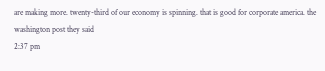are making more. twenty-third of our economy is spinning. that is good for corporate america. the washington post they said
2:37 pm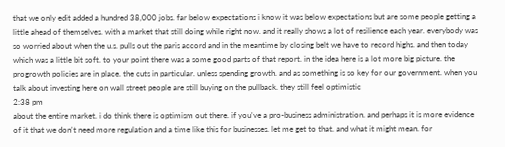that we only edit added a hundred 38,000 jobs. far below expectations i know it was below expectations but are some people getting a little ahead of themselves. with a market that still doing while right now. and it really shows a lot of resilience each year. everybody was so worried about when the u.s. pulls out the paris accord and in the meantime by closing belt we have to record highs. and then today which was a little bit soft. to your point there was a some good parts of that report. in the idea here is a lot more big picture. the progrowth policies are in place. the cuts in particular. unless spending growth. and as something is so key for our government. when you talk about investing here on wall street people are still buying on the pullback. they still feel optimistic
2:38 pm
about the entire market. i do think there is optimism out there. if you've a pro-business administration. and perhaps it is more evidence of it that we don't need more regulation and a time like this for businesses. let me get to that. and what it might mean. for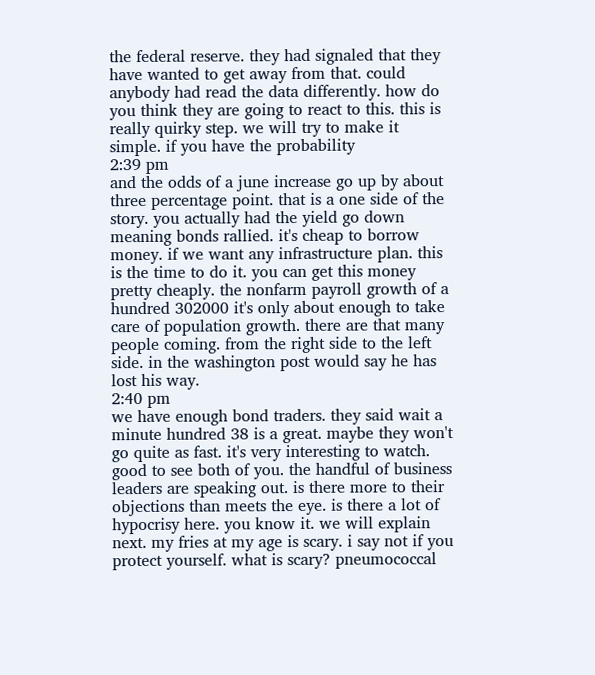the federal reserve. they had signaled that they have wanted to get away from that. could anybody had read the data differently. how do you think they are going to react to this. this is really quirky step. we will try to make it simple. if you have the probability
2:39 pm
and the odds of a june increase go up by about three percentage point. that is a one side of the story. you actually had the yield go down meaning bonds rallied. it's cheap to borrow money. if we want any infrastructure plan. this is the time to do it. you can get this money pretty cheaply. the nonfarm payroll growth of a hundred 302000 it's only about enough to take care of population growth. there are that many people coming. from the right side to the left side. in the washington post would say he has lost his way.
2:40 pm
we have enough bond traders. they said wait a minute hundred 38 is a great. maybe they won't go quite as fast. it's very interesting to watch. good to see both of you. the handful of business leaders are speaking out. is there more to their objections than meets the eye. is there a lot of hypocrisy here. you know it. we will explain next. my fries at my age is scary. i say not if you protect yourself. what is scary? pneumococcal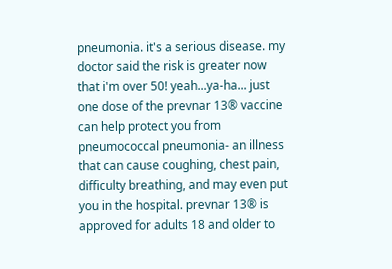pneumonia. it's a serious disease. my doctor said the risk is greater now that i'm over 50! yeah...ya-ha... just one dose of the prevnar 13® vaccine can help protect you from pneumococcal pneumonia- an illness that can cause coughing, chest pain, difficulty breathing, and may even put you in the hospital. prevnar 13® is approved for adults 18 and older to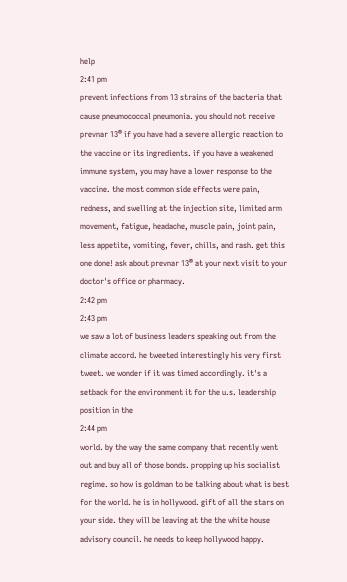help
2:41 pm
prevent infections from 13 strains of the bacteria that cause pneumococcal pneumonia. you should not receive prevnar 13® if you have had a severe allergic reaction to the vaccine or its ingredients. if you have a weakened immune system, you may have a lower response to the vaccine. the most common side effects were pain, redness, and swelling at the injection site, limited arm movement, fatigue, headache, muscle pain, joint pain, less appetite, vomiting, fever, chills, and rash. get this one done! ask about prevnar 13® at your next visit to your doctor's office or pharmacy.
2:42 pm
2:43 pm
we saw a lot of business leaders speaking out from the climate accord. he tweeted interestingly his very first tweet. we wonder if it was timed accordingly. it's a setback for the environment it for the u.s. leadership position in the
2:44 pm
world. by the way the same company that recently went out and buy all of those bonds. propping up his socialist regime. so how is goldman to be talking about what is best for the world. he is in hollywood. gift of all the stars on your side. they will be leaving at the the white house advisory council. he needs to keep hollywood happy.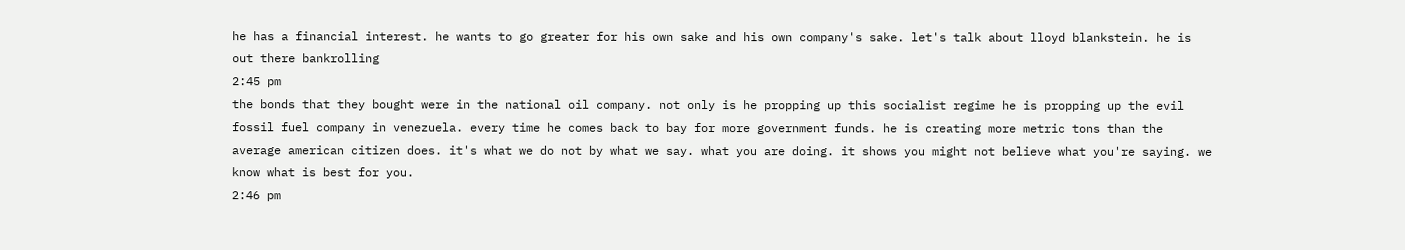he has a financial interest. he wants to go greater for his own sake and his own company's sake. let's talk about lloyd blankstein. he is out there bankrolling
2:45 pm
the bonds that they bought were in the national oil company. not only is he propping up this socialist regime he is propping up the evil fossil fuel company in venezuela. every time he comes back to bay for more government funds. he is creating more metric tons than the average american citizen does. it's what we do not by what we say. what you are doing. it shows you might not believe what you're saying. we know what is best for you.
2:46 pm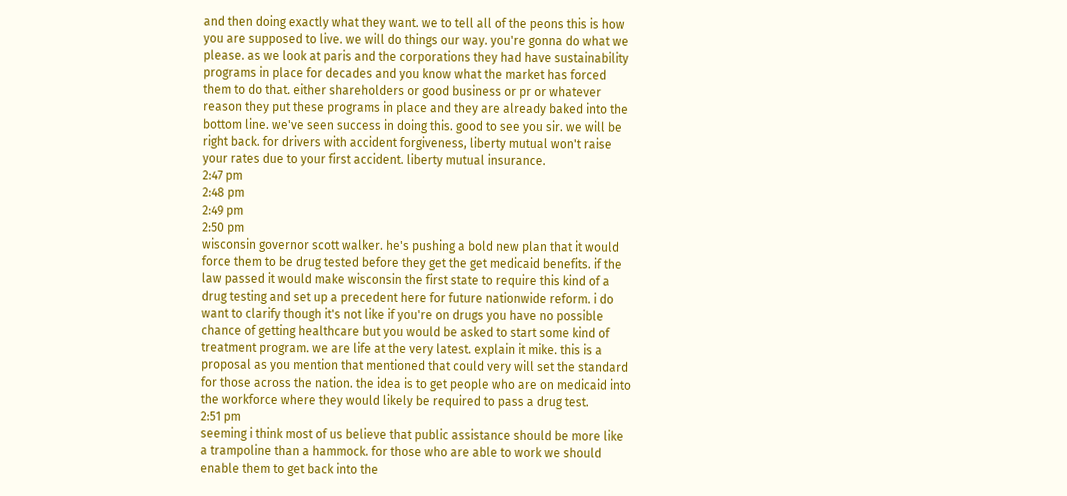and then doing exactly what they want. we to tell all of the peons this is how you are supposed to live. we will do things our way. you're gonna do what we please. as we look at paris and the corporations they had have sustainability programs in place for decades and you know what the market has forced them to do that. either shareholders or good business or pr or whatever reason they put these programs in place and they are already baked into the bottom line. we've seen success in doing this. good to see you sir. we will be right back. for drivers with accident forgiveness, liberty mutual won't raise your rates due to your first accident. liberty mutual insurance.
2:47 pm
2:48 pm
2:49 pm
2:50 pm
wisconsin governor scott walker. he's pushing a bold new plan that it would force them to be drug tested before they get the get medicaid benefits. if the law passed it would make wisconsin the first state to require this kind of a drug testing and set up a precedent here for future nationwide reform. i do want to clarify though it's not like if you're on drugs you have no possible chance of getting healthcare but you would be asked to start some kind of treatment program. we are life at the very latest. explain it mike. this is a proposal as you mention that mentioned that could very will set the standard for those across the nation. the idea is to get people who are on medicaid into the workforce where they would likely be required to pass a drug test.
2:51 pm
seeming i think most of us believe that public assistance should be more like a trampoline than a hammock. for those who are able to work we should enable them to get back into the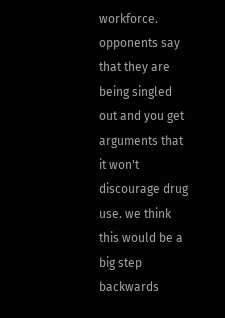workforce. opponents say that they are being singled out and you get arguments that it won't discourage drug use. we think this would be a big step backwards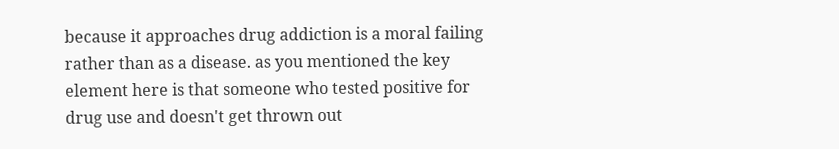because it approaches drug addiction is a moral failing rather than as a disease. as you mentioned the key element here is that someone who tested positive for drug use and doesn't get thrown out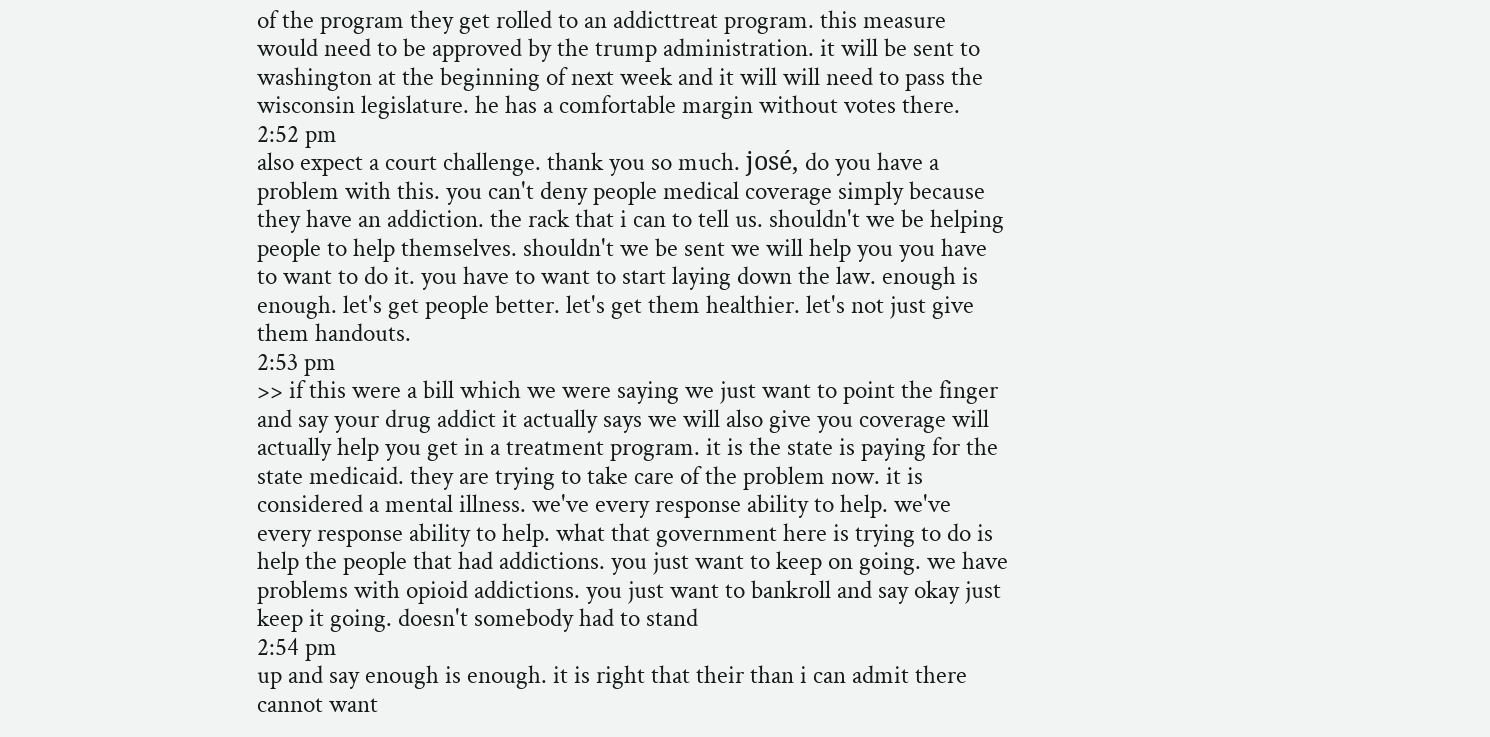of the program they get rolled to an addicttreat program. this measure would need to be approved by the trump administration. it will be sent to washington at the beginning of next week and it will will need to pass the wisconsin legislature. he has a comfortable margin without votes there.
2:52 pm
also expect a court challenge. thank you so much. josé, do you have a problem with this. you can't deny people medical coverage simply because they have an addiction. the rack that i can to tell us. shouldn't we be helping people to help themselves. shouldn't we be sent we will help you you have to want to do it. you have to want to start laying down the law. enough is enough. let's get people better. let's get them healthier. let's not just give them handouts.
2:53 pm
>> if this were a bill which we were saying we just want to point the finger and say your drug addict it actually says we will also give you coverage will actually help you get in a treatment program. it is the state is paying for the state medicaid. they are trying to take care of the problem now. it is considered a mental illness. we've every response ability to help. we've every response ability to help. what that government here is trying to do is help the people that had addictions. you just want to keep on going. we have problems with opioid addictions. you just want to bankroll and say okay just keep it going. doesn't somebody had to stand
2:54 pm
up and say enough is enough. it is right that their than i can admit there cannot want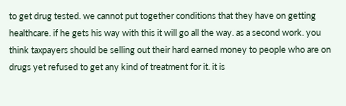to get drug tested. we cannot put together conditions that they have on getting healthcare. if he gets his way with this it will go all the way. as a second work. you think taxpayers should be selling out their hard earned money to people who are on drugs yet refused to get any kind of treatment for it. it is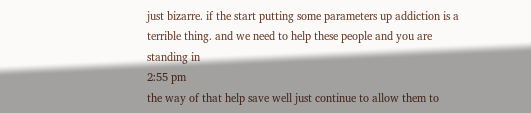just bizarre. if the start putting some parameters up addiction is a terrible thing. and we need to help these people and you are standing in
2:55 pm
the way of that help save well just continue to allow them to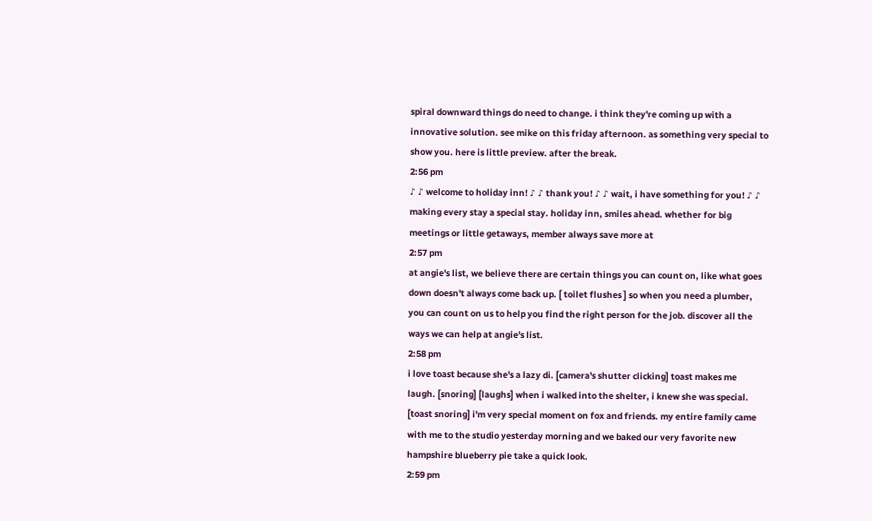spiral downward things do need to change. i think they're coming up with a innovative solution. see mike on this friday afternoon. as something very special to show you. here is little preview. after the break.
2:56 pm
♪ ♪ welcome to holiday inn! ♪ ♪ thank you! ♪ ♪ wait, i have something for you! ♪ ♪ making every stay a special stay. holiday inn, smiles ahead. whether for big meetings or little getaways, member always save more at
2:57 pm
at angie's list, we believe there are certain things you can count on, like what goes down doesn't always come back up. [ toilet flushes ] so when you need a plumber, you can count on us to help you find the right person for the job. discover all the ways we can help at angie's list.
2:58 pm
i love toast because she's a lazy di. [camera's shutter clicking] toast makes me laugh. [snoring] [laughs] when i walked into the shelter, i knew she was special. [toast snoring] i'm very special moment on fox and friends. my entire family came with me to the studio yesterday morning and we baked our very favorite new hampshire blueberry pie take a quick look.
2:59 pm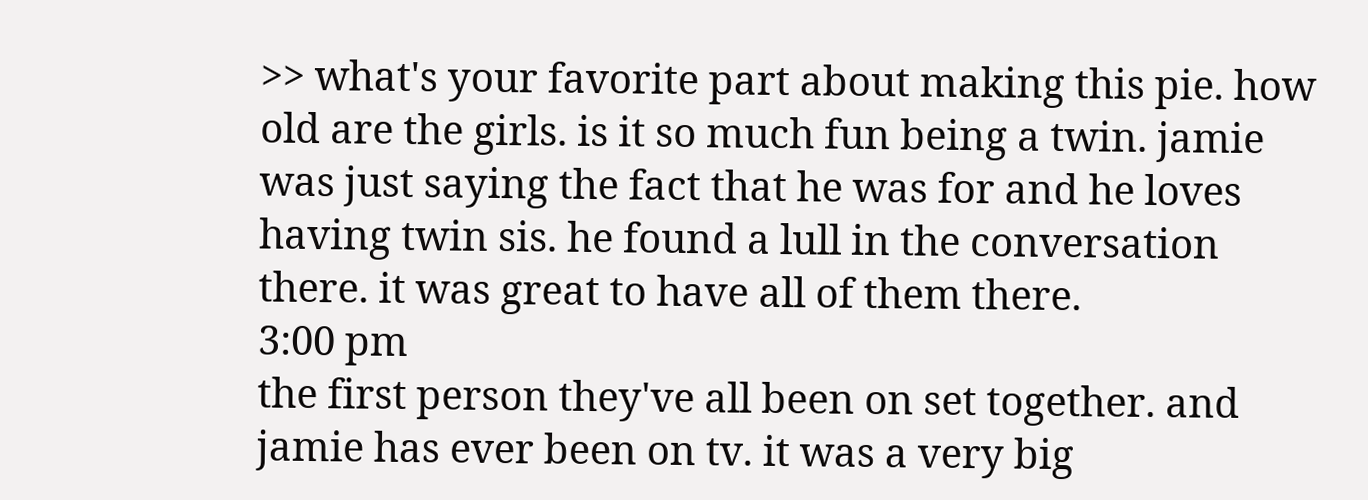>> what's your favorite part about making this pie. how old are the girls. is it so much fun being a twin. jamie was just saying the fact that he was for and he loves having twin sis. he found a lull in the conversation there. it was great to have all of them there.
3:00 pm
the first person they've all been on set together. and jamie has ever been on tv. it was a very big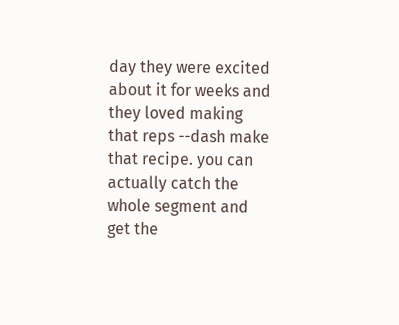day they were excited about it for weeks and they loved making that reps --dash make that recipe. you can actually catch the whole segment and get the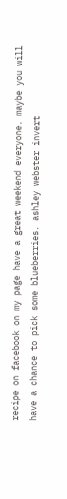recipe on facebook on my page have a great weekend everyone. maybe you will have a chance to pick some blueberries. ashley webster invert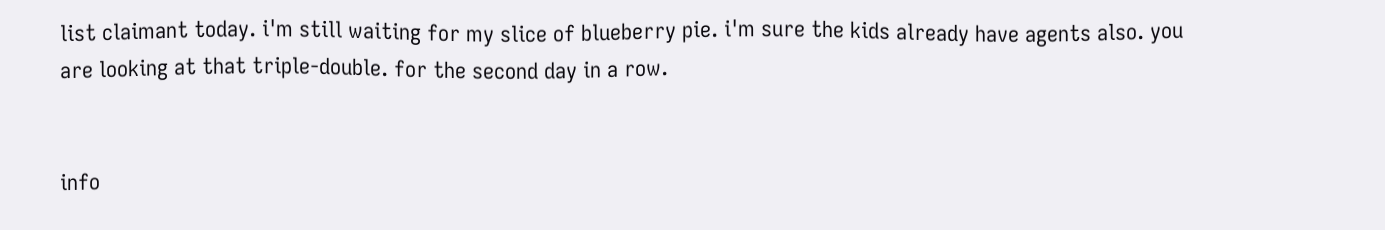list claimant today. i'm still waiting for my slice of blueberry pie. i'm sure the kids already have agents also. you are looking at that triple-double. for the second day in a row.


info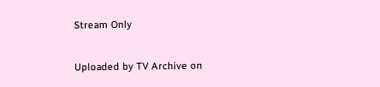Stream Only

Uploaded by TV Archive on